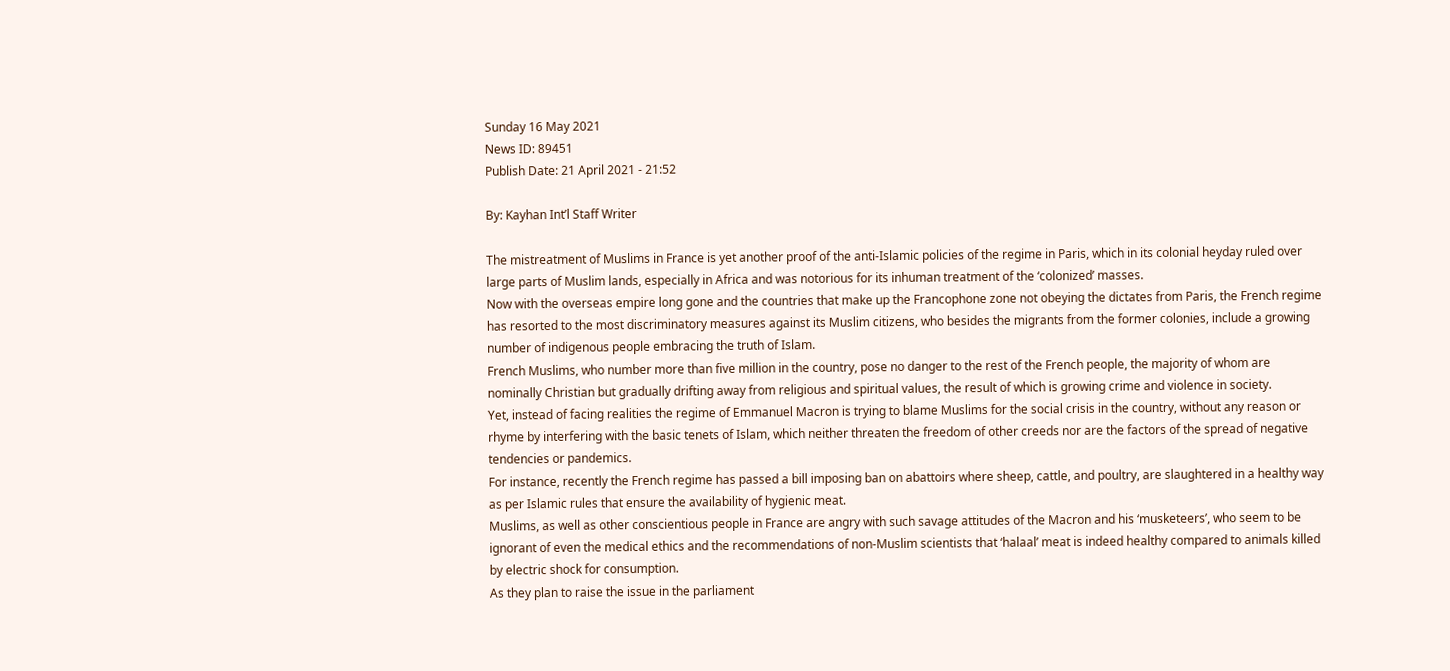Sunday 16 May 2021
News ID: 89451
Publish Date: 21 April 2021 - 21:52

By: Kayhan Int’l Staff Writer

The mistreatment of Muslims in France is yet another proof of the anti-Islamic policies of the regime in Paris, which in its colonial heyday ruled over large parts of Muslim lands, especially in Africa and was notorious for its inhuman treatment of the ‘colonized’ masses.
Now with the overseas empire long gone and the countries that make up the Francophone zone not obeying the dictates from Paris, the French regime has resorted to the most discriminatory measures against its Muslim citizens, who besides the migrants from the former colonies, include a growing number of indigenous people embracing the truth of Islam.
French Muslims, who number more than five million in the country, pose no danger to the rest of the French people, the majority of whom are nominally Christian but gradually drifting away from religious and spiritual values, the result of which is growing crime and violence in society.
Yet, instead of facing realities the regime of Emmanuel Macron is trying to blame Muslims for the social crisis in the country, without any reason or rhyme by interfering with the basic tenets of Islam, which neither threaten the freedom of other creeds nor are the factors of the spread of negative tendencies or pandemics.
For instance, recently the French regime has passed a bill imposing ban on abattoirs where sheep, cattle, and poultry, are slaughtered in a healthy way as per Islamic rules that ensure the availability of hygienic meat.
Muslims, as well as other conscientious people in France are angry with such savage attitudes of the Macron and his ‘musketeers’, who seem to be ignorant of even the medical ethics and the recommendations of non-Muslim scientists that ‘halaal’ meat is indeed healthy compared to animals killed by electric shock for consumption.
As they plan to raise the issue in the parliament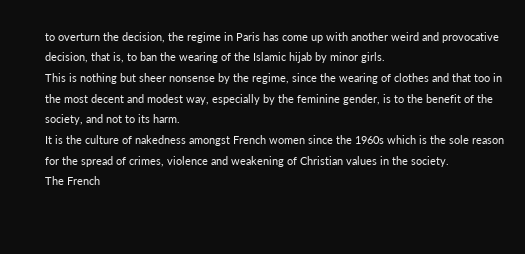to overturn the decision, the regime in Paris has come up with another weird and provocative decision, that is, to ban the wearing of the Islamic hijab by minor girls.
This is nothing but sheer nonsense by the regime, since the wearing of clothes and that too in the most decent and modest way, especially by the feminine gender, is to the benefit of the society, and not to its harm.
It is the culture of nakedness amongst French women since the 1960s which is the sole reason for the spread of crimes, violence and weakening of Christian values in the society.
The French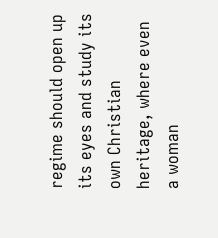regime should open up its eyes and study its own Christian heritage, where even a woman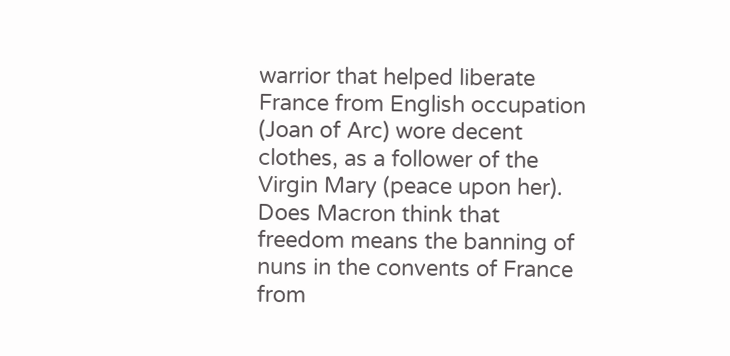warrior that helped liberate France from English occupation (Joan of Arc) wore decent clothes, as a follower of the Virgin Mary (peace upon her).
Does Macron think that freedom means the banning of nuns in the convents of France from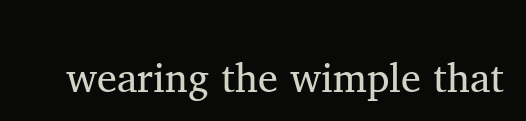wearing the wimple that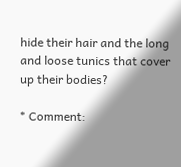hide their hair and the long and loose tunics that cover up their bodies?

* Comment: